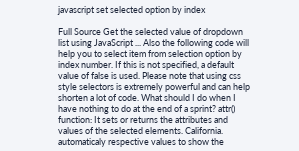javascript set selected option by index

Full Source Get the selected value of dropdown list using JavaScript ... Also the following code will help you to select item from selection option by index number. If this is not specified, a default value of false is used. Please note that using css style selectors is extremely powerful and can help shorten a lot of code. What should I do when I have nothing to do at the end of a sprint? attr() function: It sets or returns the attributes and values of the selected elements. California. automaticaly respective values to show the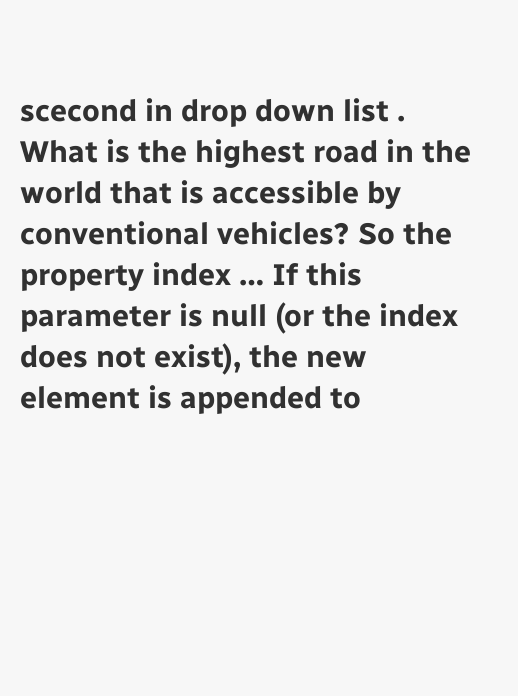scecond in drop down list . What is the highest road in the world that is accessible by conventional vehicles? So the property index … If this parameter is null (or the index does not exist), the new element is appended to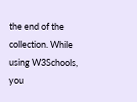the end of the collection. While using W3Schools, you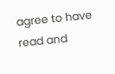agree to have read and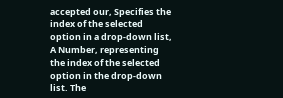accepted our, Specifies the index of the selected option in a drop-down list, A Number, representing the index of the selected option in the drop-down list. The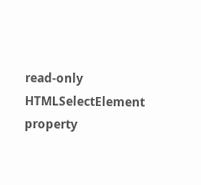read-only HTMLSelectElement property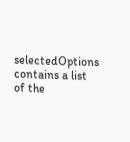selectedOptions contains a list of the